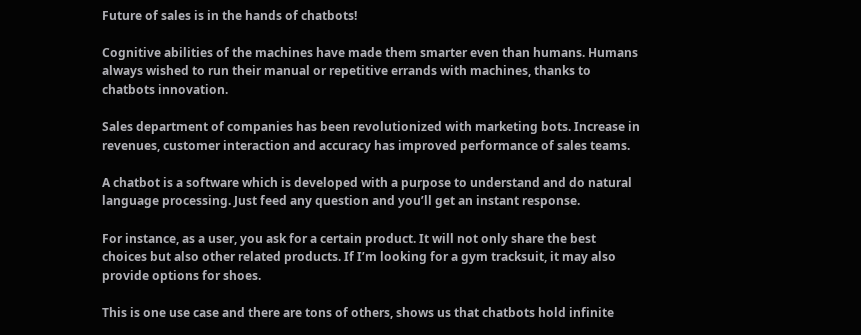Future of sales is in the hands of chatbots!

Cognitive abilities of the machines have made them smarter even than humans. Humans always wished to run their manual or repetitive errands with machines, thanks to chatbots innovation.

Sales department of companies has been revolutionized with marketing bots. Increase in revenues, customer interaction and accuracy has improved performance of sales teams.

A chatbot is a software which is developed with a purpose to understand and do natural language processing. Just feed any question and you’ll get an instant response.

For instance, as a user, you ask for a certain product. It will not only share the best choices but also other related products. If I’m looking for a gym tracksuit, it may also provide options for shoes.

This is one use case and there are tons of others, shows us that chatbots hold infinite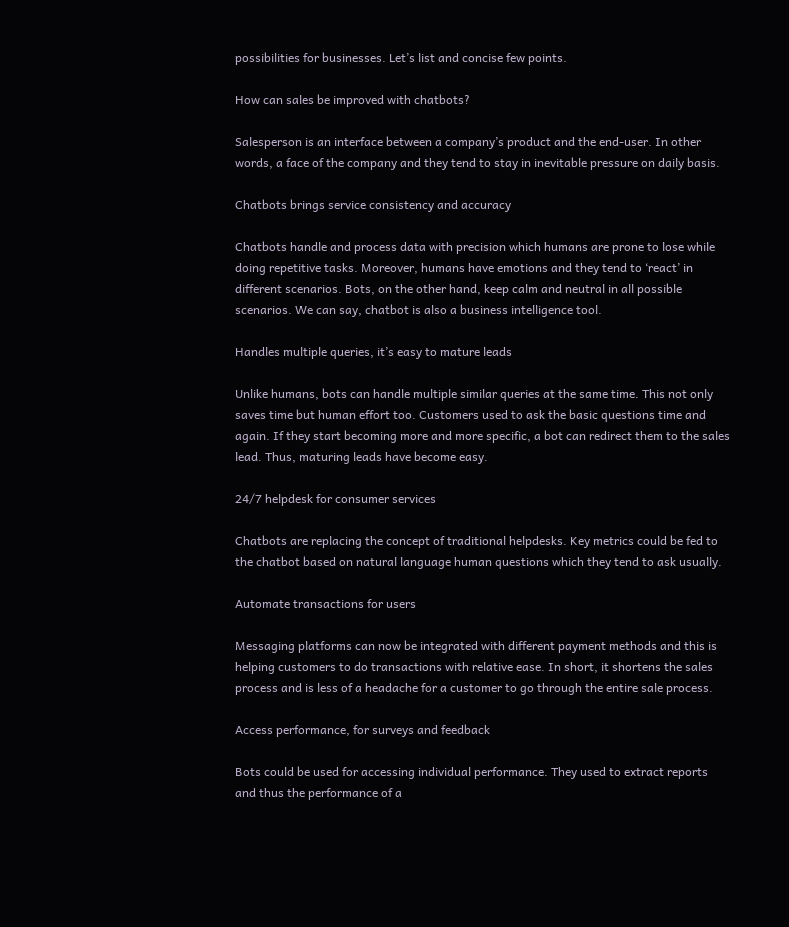possibilities for businesses. Let’s list and concise few points.

How can sales be improved with chatbots?

Salesperson is an interface between a company’s product and the end-user. In other words, a face of the company and they tend to stay in inevitable pressure on daily basis.

Chatbots brings service consistency and accuracy

Chatbots handle and process data with precision which humans are prone to lose while doing repetitive tasks. Moreover, humans have emotions and they tend to ‘react’ in different scenarios. Bots, on the other hand, keep calm and neutral in all possible scenarios. We can say, chatbot is also a business intelligence tool.

Handles multiple queries, it’s easy to mature leads

Unlike humans, bots can handle multiple similar queries at the same time. This not only saves time but human effort too. Customers used to ask the basic questions time and again. If they start becoming more and more specific, a bot can redirect them to the sales lead. Thus, maturing leads have become easy.

24/7 helpdesk for consumer services

Chatbots are replacing the concept of traditional helpdesks. Key metrics could be fed to the chatbot based on natural language human questions which they tend to ask usually.

Automate transactions for users

Messaging platforms can now be integrated with different payment methods and this is helping customers to do transactions with relative ease. In short, it shortens the sales process and is less of a headache for a customer to go through the entire sale process.

Access performance, for surveys and feedback

Bots could be used for accessing individual performance. They used to extract reports and thus the performance of a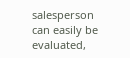salesperson can easily be evaluated,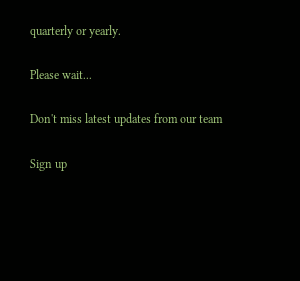quarterly or yearly.

Please wait...

Don't miss latest updates from our team

Sign up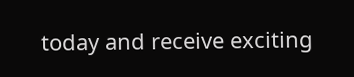today and receive exciting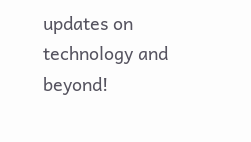updates on technology and beyond!